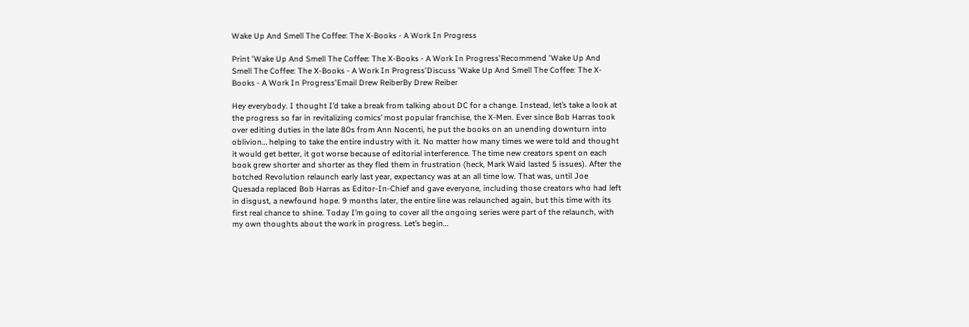Wake Up And Smell The Coffee: The X-Books - A Work In Progress

Print 'Wake Up And Smell The Coffee: The X-Books - A Work In Progress'Recommend 'Wake Up And Smell The Coffee: The X-Books - A Work In Progress'Discuss 'Wake Up And Smell The Coffee: The X-Books - A Work In Progress'Email Drew ReiberBy Drew Reiber

Hey everybody. I thought I’d take a break from talking about DC for a change. Instead, let’s take a look at the progress so far in revitalizing comics’ most popular franchise, the X-Men. Ever since Bob Harras took over editing duties in the late 80s from Ann Nocenti, he put the books on an unending downturn into oblivion… helping to take the entire industry with it. No matter how many times we were told and thought it would get better, it got worse because of editorial interference. The time new creators spent on each book grew shorter and shorter as they fled them in frustration (heck, Mark Waid lasted 5 issues). After the botched Revolution relaunch early last year, expectancy was at an all time low. That was, until Joe Quesada replaced Bob Harras as Editor-In-Chief and gave everyone, including those creators who had left in disgust, a newfound hope. 9 months later, the entire line was relaunched again, but this time with its first real chance to shine. Today I’m going to cover all the ongoing series were part of the relaunch, with my own thoughts about the work in progress. Let’s begin…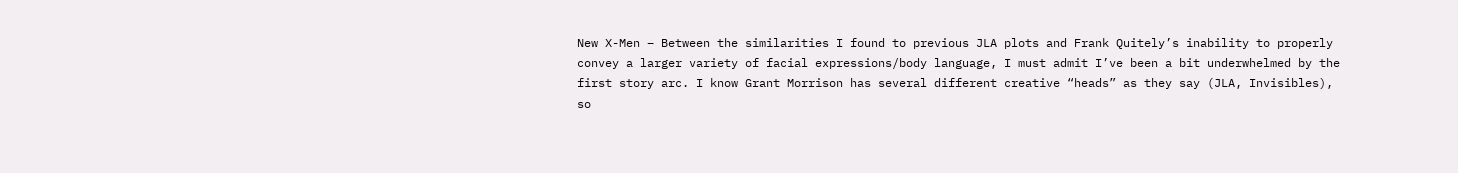New X-Men – Between the similarities I found to previous JLA plots and Frank Quitely’s inability to properly convey a larger variety of facial expressions/body language, I must admit I’ve been a bit underwhelmed by the first story arc. I know Grant Morrison has several different creative “heads” as they say (JLA, Invisibles), so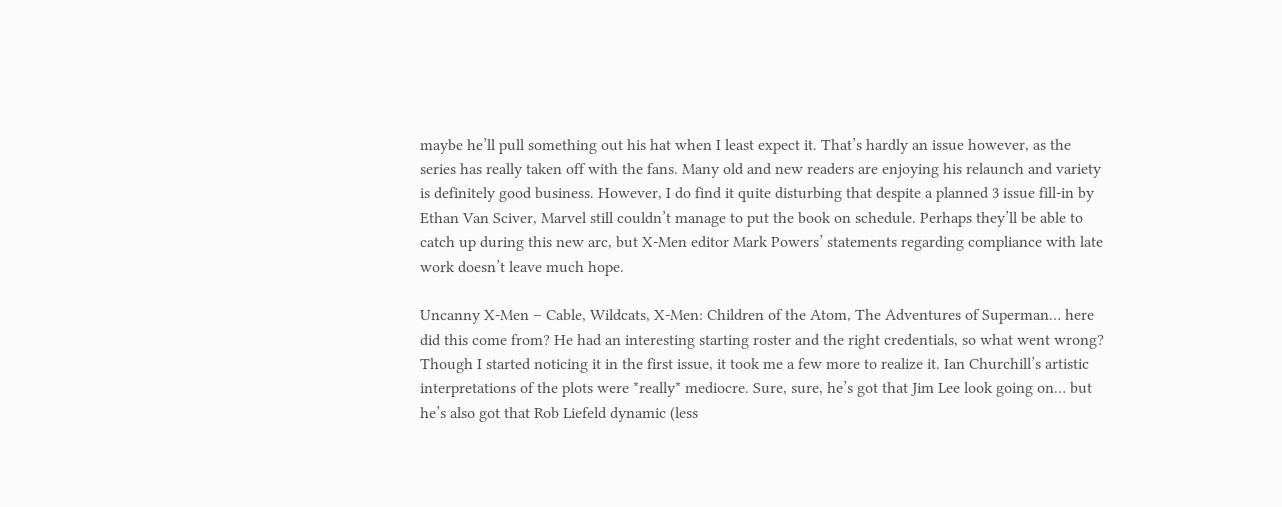maybe he’ll pull something out his hat when I least expect it. That’s hardly an issue however, as the series has really taken off with the fans. Many old and new readers are enjoying his relaunch and variety is definitely good business. However, I do find it quite disturbing that despite a planned 3 issue fill-in by Ethan Van Sciver, Marvel still couldn’t manage to put the book on schedule. Perhaps they’ll be able to catch up during this new arc, but X-Men editor Mark Powers’ statements regarding compliance with late work doesn’t leave much hope.

Uncanny X-Men – Cable, Wildcats, X-Men: Children of the Atom, The Adventures of Superman… here did this come from? He had an interesting starting roster and the right credentials, so what went wrong? Though I started noticing it in the first issue, it took me a few more to realize it. Ian Churchill’s artistic interpretations of the plots were *really* mediocre. Sure, sure, he’s got that Jim Lee look going on… but he’s also got that Rob Liefeld dynamic (less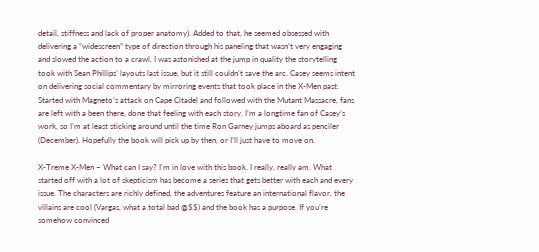detail, stiffness and lack of proper anatomy). Added to that, he seemed obsessed with delivering a “widescreen” type of direction through his paneling that wasn’t very engaging and slowed the action to a crawl. I was astonished at the jump in quality the storytelling took with Sean Phillips’ layouts last issue, but it still couldn’t save the arc. Casey seems intent on delivering social commentary by mirroring events that took place in the X-Men past. Started with Magneto’s attack on Cape Citadel and followed with the Mutant Massacre, fans are left with a been there, done that feeling with each story. I’m a longtime fan of Casey’s work, so I’m at least sticking around until the time Ron Garney jumps aboard as penciler (December). Hopefully the book will pick up by then, or I’ll just have to move on.

X-Treme X-Men – What can I say? I’m in love with this book. I really, really am. What started off with a lot of skepticism has become a series that gets better with each and every issue. The characters are richly defined, the adventures feature an international flavor, the villains are cool (Vargas, what a total bad @$$) and the book has a purpose. If you’re somehow convinced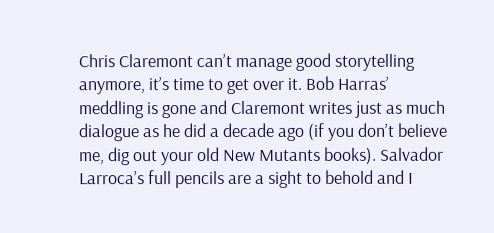Chris Claremont can’t manage good storytelling anymore, it’s time to get over it. Bob Harras’ meddling is gone and Claremont writes just as much dialogue as he did a decade ago (if you don’t believe me, dig out your old New Mutants books). Salvador Larroca’s full pencils are a sight to behold and I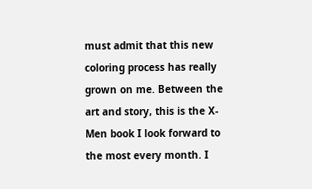must admit that this new coloring process has really grown on me. Between the art and story, this is the X-Men book I look forward to the most every month. I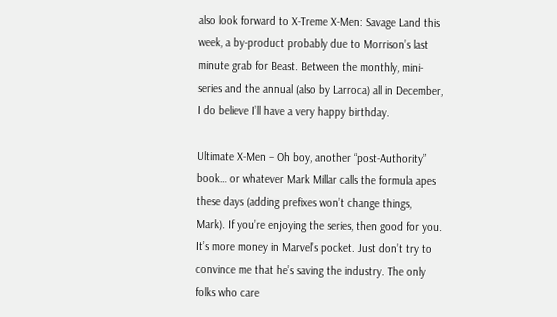also look forward to X-Treme X-Men: Savage Land this week, a by-product probably due to Morrison’s last minute grab for Beast. Between the monthly, mini-series and the annual (also by Larroca) all in December, I do believe I’ll have a very happy birthday.

Ultimate X-Men – Oh boy, another “post-Authority” book… or whatever Mark Millar calls the formula apes these days (adding prefixes won’t change things, Mark). If you’re enjoying the series, then good for you. It’s more money in Marvel’s pocket. Just don’t try to convince me that he’s saving the industry. The only folks who care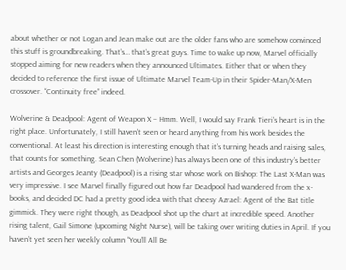about whether or not Logan and Jean make out are the older fans who are somehow convinced this stuff is groundbreaking. That’s… that’s great guys. Time to wake up now, Marvel officially stopped aiming for new readers when they announced Ultimates. Either that or when they decided to reference the first issue of Ultimate Marvel Team-Up in their Spider-Man/X-Men crossover. “Continuity free” indeed.

Wolverine & Deadpool: Agent of Weapon X – Hmm. Well, I would say Frank Tieri’s heart is in the right place. Unfortunately, I still haven’t seen or heard anything from his work besides the conventional. At least his direction is interesting enough that it’s turning heads and raising sales, that counts for something. Sean Chen (Wolverine) has always been one of this industry’s better artists and Georges Jeanty (Deadpool) is a rising star whose work on Bishop: The Last X-Man was very impressive. I see Marvel finally figured out how far Deadpool had wandered from the x-books, and decided DC had a pretty good idea with that cheesy Azrael: Agent of the Bat title gimmick. They were right though, as Deadpool shot up the chart at incredible speed. Another rising talent, Gail Simone (upcoming Night Nurse), will be taking over writing duties in April. If you haven’t yet seen her weekly column “You’ll All Be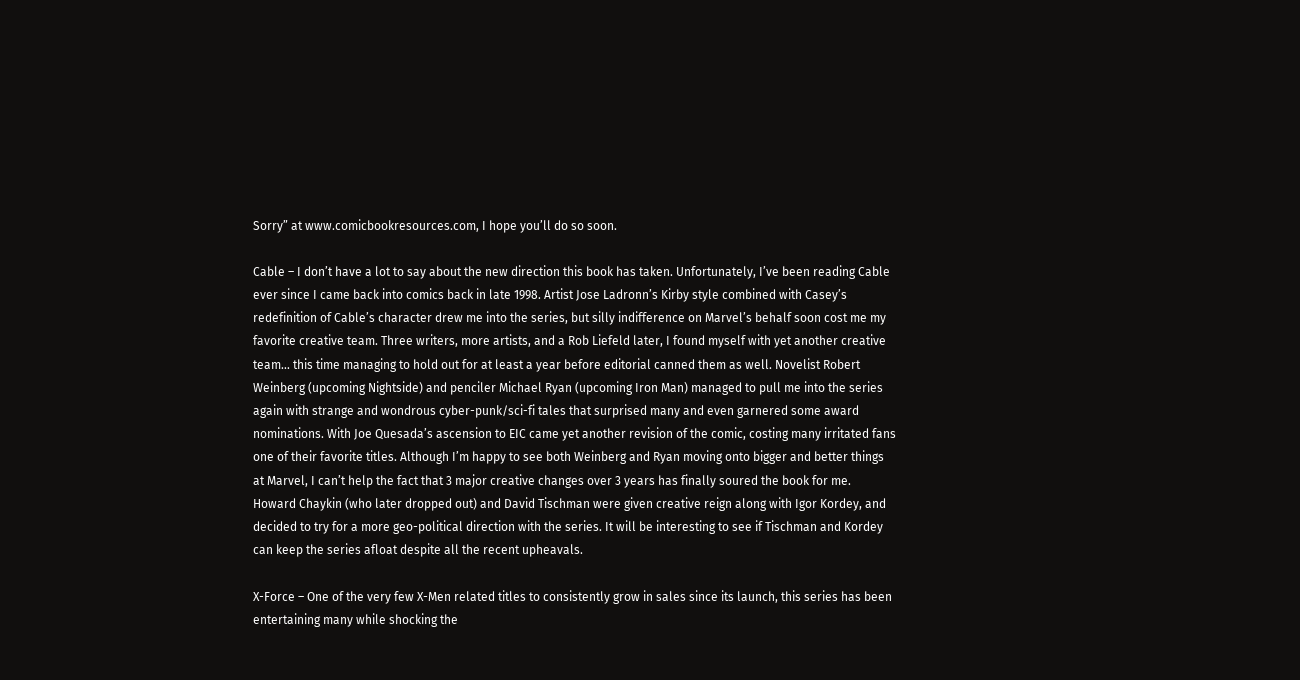Sorry” at www.comicbookresources.com, I hope you’ll do so soon.

Cable – I don’t have a lot to say about the new direction this book has taken. Unfortunately, I’ve been reading Cable ever since I came back into comics back in late 1998. Artist Jose Ladronn’s Kirby style combined with Casey’s redefinition of Cable’s character drew me into the series, but silly indifference on Marvel’s behalf soon cost me my favorite creative team. Three writers, more artists, and a Rob Liefeld later, I found myself with yet another creative team… this time managing to hold out for at least a year before editorial canned them as well. Novelist Robert Weinberg (upcoming Nightside) and penciler Michael Ryan (upcoming Iron Man) managed to pull me into the series again with strange and wondrous cyber-punk/sci-fi tales that surprised many and even garnered some award nominations. With Joe Quesada’s ascension to EIC came yet another revision of the comic, costing many irritated fans one of their favorite titles. Although I’m happy to see both Weinberg and Ryan moving onto bigger and better things at Marvel, I can’t help the fact that 3 major creative changes over 3 years has finally soured the book for me. Howard Chaykin (who later dropped out) and David Tischman were given creative reign along with Igor Kordey, and decided to try for a more geo-political direction with the series. It will be interesting to see if Tischman and Kordey can keep the series afloat despite all the recent upheavals.

X-Force – One of the very few X-Men related titles to consistently grow in sales since its launch, this series has been entertaining many while shocking the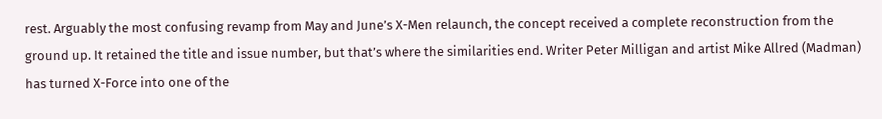rest. Arguably the most confusing revamp from May and June’s X-Men relaunch, the concept received a complete reconstruction from the ground up. It retained the title and issue number, but that’s where the similarities end. Writer Peter Milligan and artist Mike Allred (Madman) has turned X-Force into one of the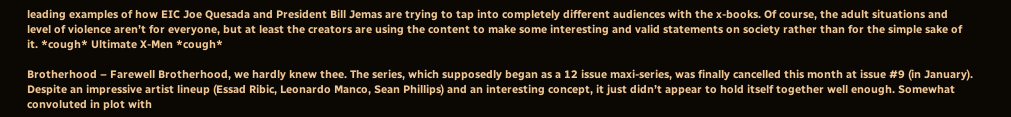leading examples of how EIC Joe Quesada and President Bill Jemas are trying to tap into completely different audiences with the x-books. Of course, the adult situations and level of violence aren’t for everyone, but at least the creators are using the content to make some interesting and valid statements on society rather than for the simple sake of it. *cough* Ultimate X-Men *cough*

Brotherhood – Farewell Brotherhood, we hardly knew thee. The series, which supposedly began as a 12 issue maxi-series, was finally cancelled this month at issue #9 (in January). Despite an impressive artist lineup (Essad Ribic, Leonardo Manco, Sean Phillips) and an interesting concept, it just didn’t appear to hold itself together well enough. Somewhat convoluted in plot with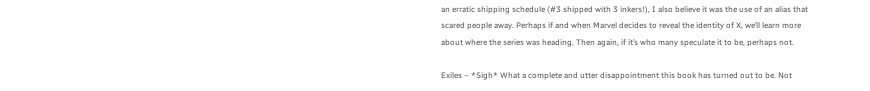an erratic shipping schedule (#3 shipped with 3 inkers!), I also believe it was the use of an alias that scared people away. Perhaps if and when Marvel decides to reveal the identity of X, we’ll learn more about where the series was heading. Then again, if it’s who many speculate it to be, perhaps not.

Exiles – *Sigh* What a complete and utter disappointment this book has turned out to be. Not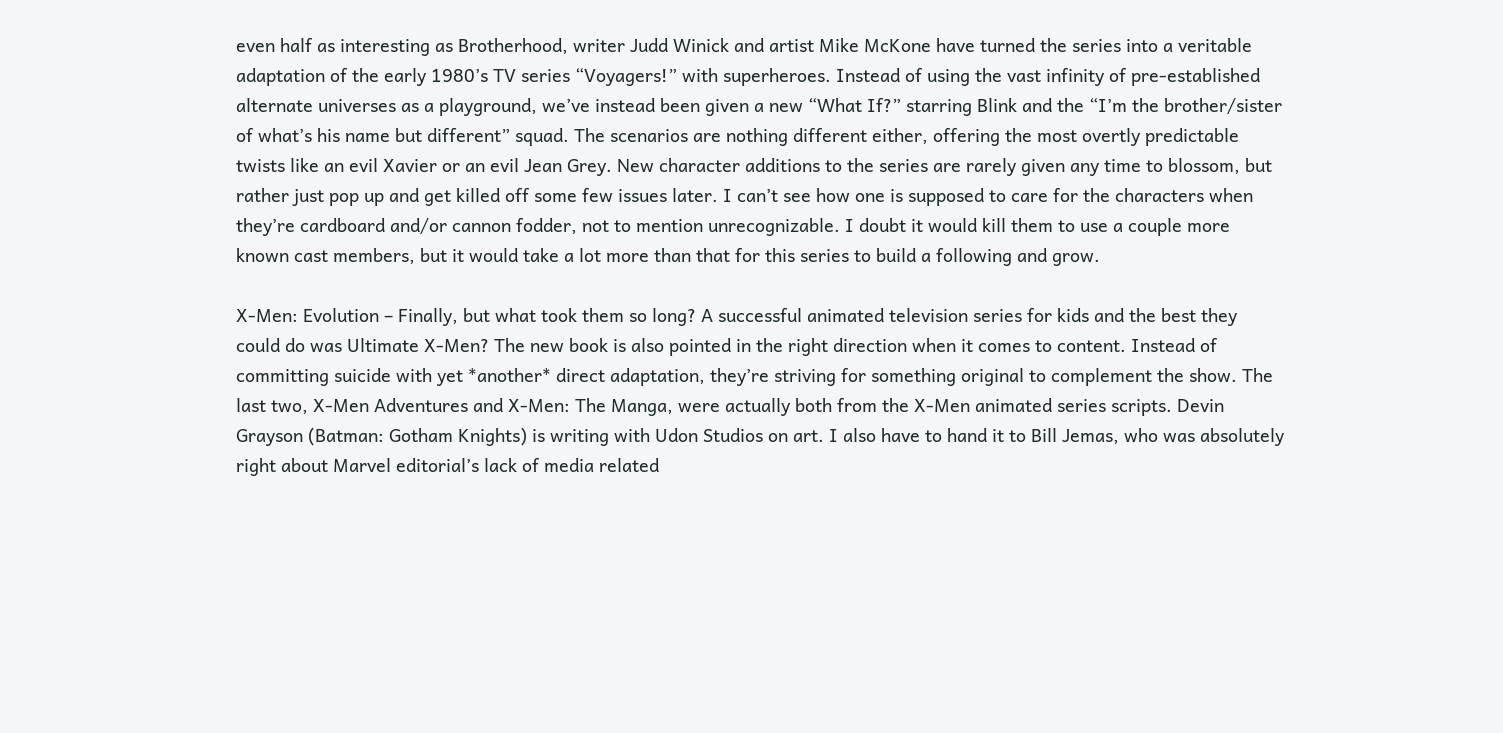even half as interesting as Brotherhood, writer Judd Winick and artist Mike McKone have turned the series into a veritable adaptation of the early 1980’s TV series “Voyagers!” with superheroes. Instead of using the vast infinity of pre-established alternate universes as a playground, we’ve instead been given a new “What If?” starring Blink and the “I’m the brother/sister of what’s his name but different” squad. The scenarios are nothing different either, offering the most overtly predictable twists like an evil Xavier or an evil Jean Grey. New character additions to the series are rarely given any time to blossom, but rather just pop up and get killed off some few issues later. I can’t see how one is supposed to care for the characters when they’re cardboard and/or cannon fodder, not to mention unrecognizable. I doubt it would kill them to use a couple more known cast members, but it would take a lot more than that for this series to build a following and grow.

X-Men: Evolution – Finally, but what took them so long? A successful animated television series for kids and the best they could do was Ultimate X-Men? The new book is also pointed in the right direction when it comes to content. Instead of committing suicide with yet *another* direct adaptation, they’re striving for something original to complement the show. The last two, X-Men Adventures and X-Men: The Manga, were actually both from the X-Men animated series scripts. Devin Grayson (Batman: Gotham Knights) is writing with Udon Studios on art. I also have to hand it to Bill Jemas, who was absolutely right about Marvel editorial’s lack of media related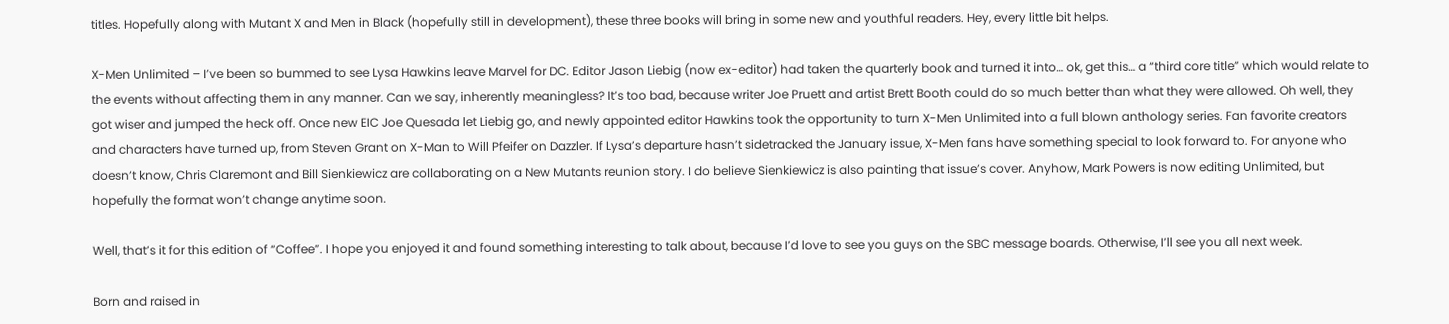titles. Hopefully along with Mutant X and Men in Black (hopefully still in development), these three books will bring in some new and youthful readers. Hey, every little bit helps.

X-Men Unlimited – I’ve been so bummed to see Lysa Hawkins leave Marvel for DC. Editor Jason Liebig (now ex-editor) had taken the quarterly book and turned it into… ok, get this… a “third core title” which would relate to the events without affecting them in any manner. Can we say, inherently meaningless? It’s too bad, because writer Joe Pruett and artist Brett Booth could do so much better than what they were allowed. Oh well, they got wiser and jumped the heck off. Once new EIC Joe Quesada let Liebig go, and newly appointed editor Hawkins took the opportunity to turn X-Men Unlimited into a full blown anthology series. Fan favorite creators and characters have turned up, from Steven Grant on X-Man to Will Pfeifer on Dazzler. If Lysa’s departure hasn’t sidetracked the January issue, X-Men fans have something special to look forward to. For anyone who doesn’t know, Chris Claremont and Bill Sienkiewicz are collaborating on a New Mutants reunion story. I do believe Sienkiewicz is also painting that issue’s cover. Anyhow, Mark Powers is now editing Unlimited, but hopefully the format won’t change anytime soon.

Well, that’s it for this edition of “Coffee”. I hope you enjoyed it and found something interesting to talk about, because I’d love to see you guys on the SBC message boards. Otherwise, I’ll see you all next week.

Born and raised in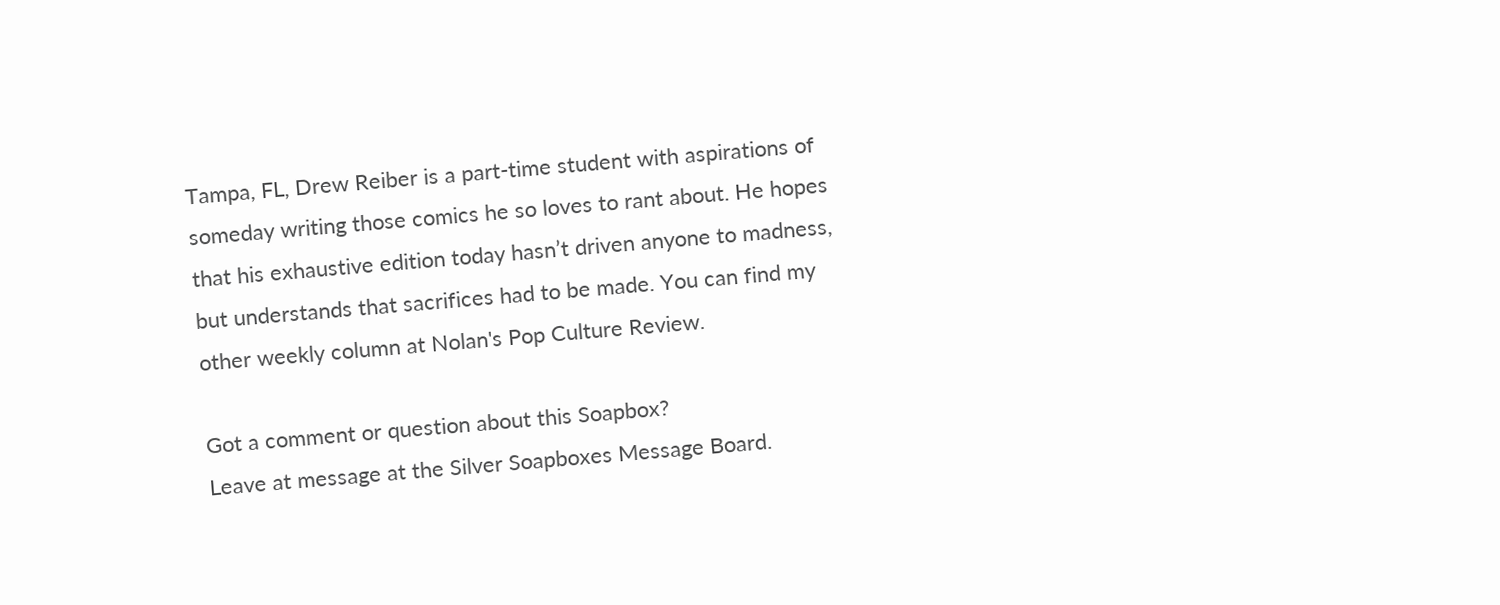Tampa, FL, Drew Reiber is a part-time student with aspirations of someday writing those comics he so loves to rant about. He hopes that his exhaustive edition today hasn’t driven anyone to madness, but understands that sacrifices had to be made. You can find my other weekly column at Nolan's Pop Culture Review.

Got a comment or question about this Soapbox?
Leave at message at the Silver Soapboxes Message Board.